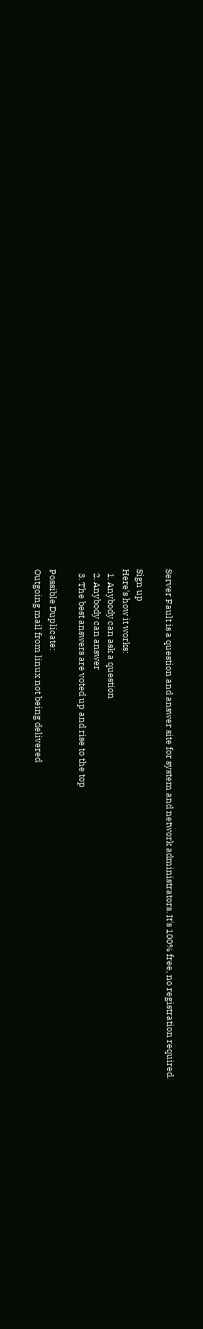Server Fault is a question and answer site for system and network administrators. It's 100% free, no registration required.

Sign up
Here's how it works:
  1. Anybody can ask a question
  2. Anybody can answer
  3. The best answers are voted up and rise to the top

Possible Duplicate:
Outgoing mail from linux not being delivered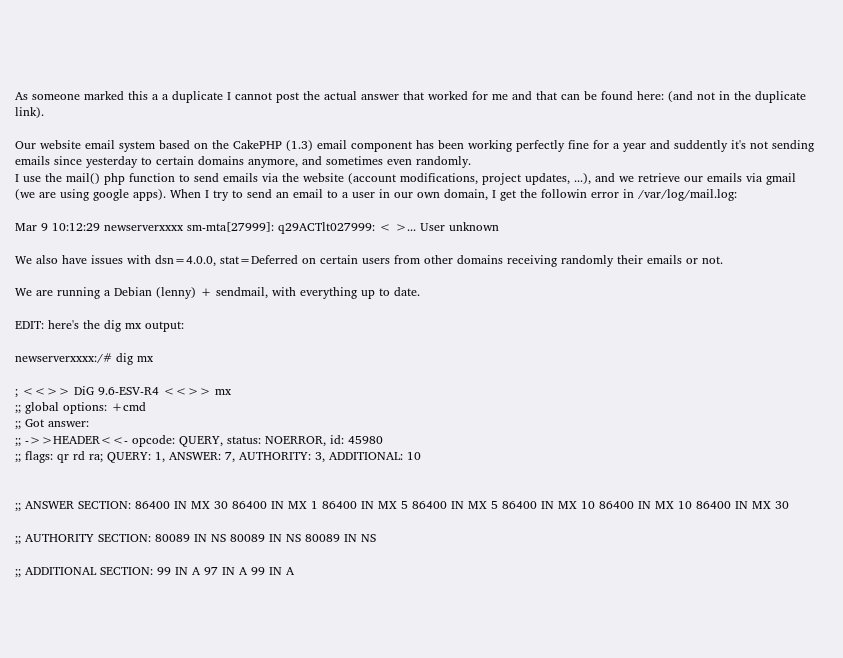As someone marked this a a duplicate I cannot post the actual answer that worked for me and that can be found here: (and not in the duplicate link).

Our website email system based on the CakePHP (1.3) email component has been working perfectly fine for a year and suddently it's not sending emails since yesterday to certain domains anymore, and sometimes even randomly.
I use the mail() php function to send emails via the website (account modifications, project updates, ...), and we retrieve our emails via gmail (we are using google apps). When I try to send an email to a user in our own domain, I get the followin error in /var/log/mail.log:

Mar 9 10:12:29 newserverxxxx sm-mta[27999]: q29ACTlt027999: < >... User unknown

We also have issues with dsn=4.0.0, stat=Deferred on certain users from other domains receiving randomly their emails or not.

We are running a Debian (lenny) + sendmail, with everything up to date.

EDIT: here's the dig mx output:

newserverxxxx:/# dig mx

; <<>> DiG 9.6-ESV-R4 <<>> mx
;; global options: +cmd
;; Got answer:
;; ->>HEADER<<- opcode: QUERY, status: NOERROR, id: 45980
;; flags: qr rd ra; QUERY: 1, ANSWER: 7, AUTHORITY: 3, ADDITIONAL: 10


;; ANSWER SECTION: 86400 IN MX 30 86400 IN MX 1 86400 IN MX 5 86400 IN MX 5 86400 IN MX 10 86400 IN MX 10 86400 IN MX 30

;; AUTHORITY SECTION: 80089 IN NS 80089 IN NS 80089 IN NS

;; ADDITIONAL SECTION: 99 IN A 97 IN A 99 IN A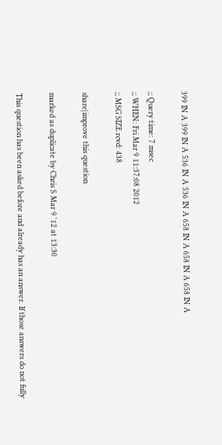399 IN A 399 IN A 536 IN A 536 IN A 658 IN A 658 IN A 658 IN A

;; Query time: 7 msec
;; WHEN: Fri Mar 9 11:37:08 2012
;; MSG SIZE rcvd: 438

share|improve this question

marked as duplicate by Chris S Mar 9 '12 at 13:30

This question has been asked before and already has an answer. If those answers do not fully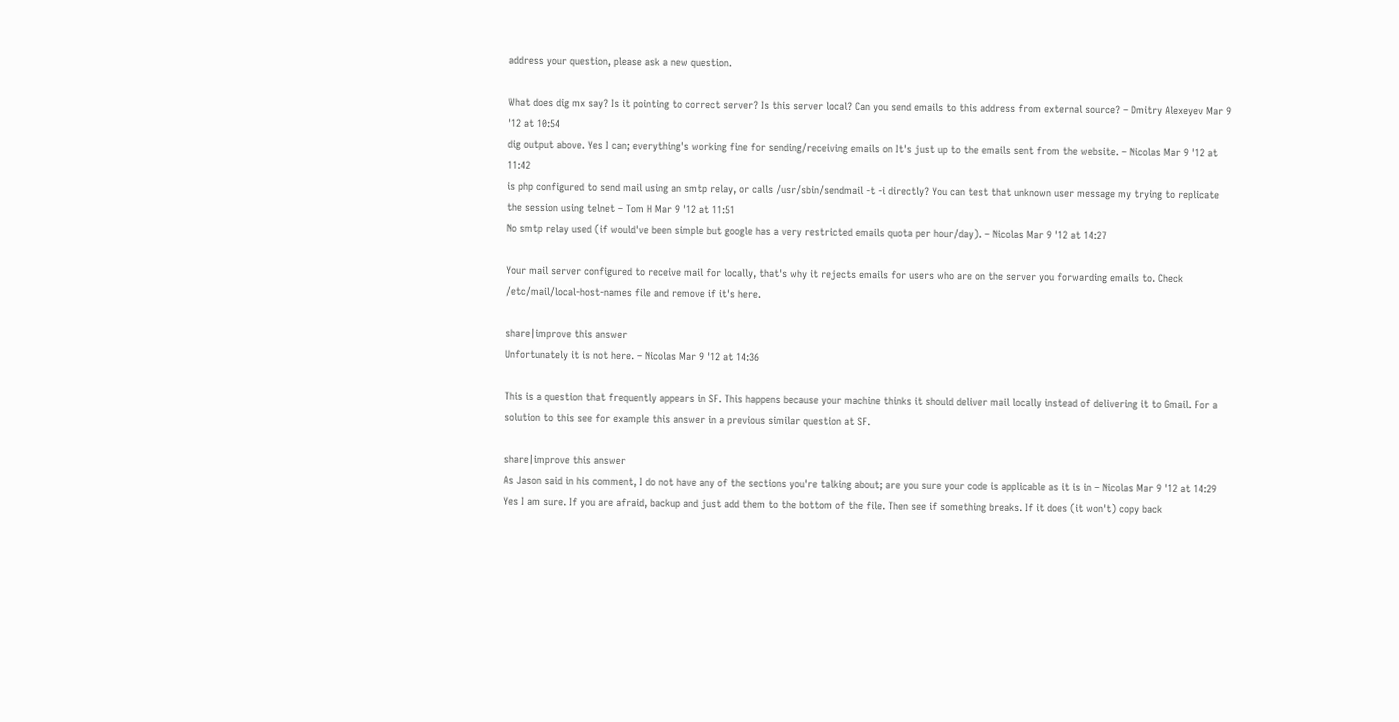address your question, please ask a new question.

What does dig mx say? Is it pointing to correct server? Is this server local? Can you send emails to this address from external source? – Dmitry Alexeyev Mar 9 '12 at 10:54
dig output above. Yes I can; everything's working fine for sending/receiving emails on It's just up to the emails sent from the website. – Nicolas Mar 9 '12 at 11:42
is php configured to send mail using an smtp relay, or calls /usr/sbin/sendmail -t -i directly? You can test that unknown user message my trying to replicate the session using telnet – Tom H Mar 9 '12 at 11:51
No smtp relay used (if would've been simple but google has a very restricted emails quota per hour/day). – Nicolas Mar 9 '12 at 14:27

Your mail server configured to receive mail for locally, that's why it rejects emails for users who are on the server you forwarding emails to. Check /etc/mail/local-host-names file and remove if it's here.

share|improve this answer
Unfortunately it is not here. – Nicolas Mar 9 '12 at 14:36

This is a question that frequently appears in SF. This happens because your machine thinks it should deliver mail locally instead of delivering it to Gmail. For a solution to this see for example this answer in a previous similar question at SF.

share|improve this answer
As Jason said in his comment, I do not have any of the sections you're talking about; are you sure your code is applicable as it is in – Nicolas Mar 9 '12 at 14:29
Yes I am sure. If you are afraid, backup and just add them to the bottom of the file. Then see if something breaks. If it does (it won't) copy back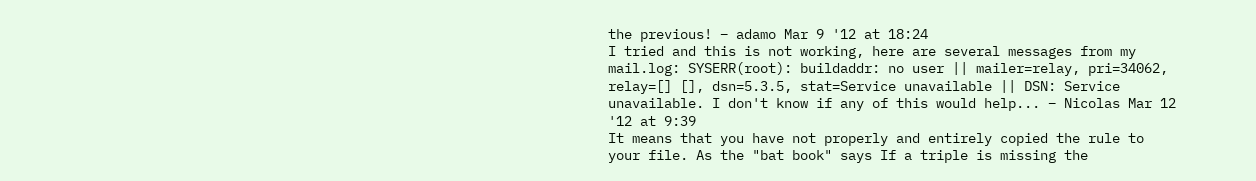the previous! – adamo Mar 9 '12 at 18:24
I tried and this is not working, here are several messages from my mail.log: SYSERR(root): buildaddr: no user || mailer=relay, pri=34062, relay=[] [], dsn=5.3.5, stat=Service unavailable || DSN: Service unavailable. I don't know if any of this would help... – Nicolas Mar 12 '12 at 9:39
It means that you have not properly and entirely copied the rule to your file. As the "bat book" says If a triple is missing the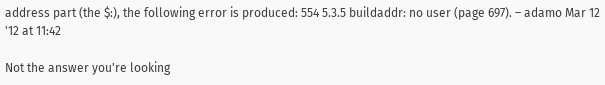address part (the $:), the following error is produced: 554 5.3.5 buildaddr: no user (page 697). – adamo Mar 12 '12 at 11:42

Not the answer you're looking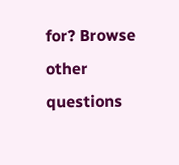for? Browse other questions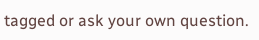tagged or ask your own question.